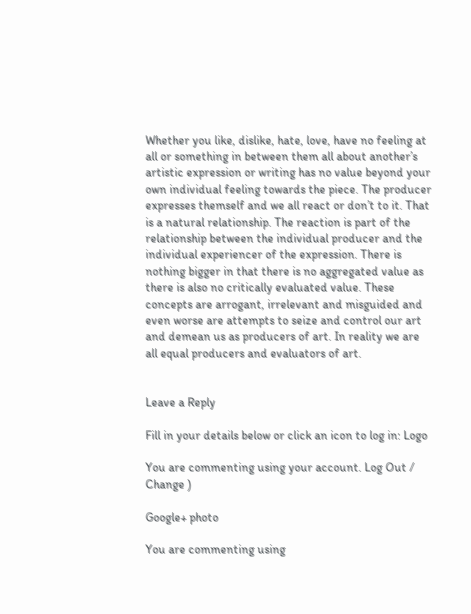Whether you like, dislike, hate, love, have no feeling at all or something in between them all about another’s artistic expression or writing has no value beyond your own individual feeling towards the piece. The producer expresses themself and we all react or don’t to it. That is a natural relationship. The reaction is part of the relationship between the individual producer and the individual experiencer of the expression. There is nothing bigger in that there is no aggregated value as there is also no critically evaluated value. These concepts are arrogant, irrelevant and misguided and even worse are attempts to seize and control our art and demean us as producers of art. In reality we are all equal producers and evaluators of art.


Leave a Reply

Fill in your details below or click an icon to log in: Logo

You are commenting using your account. Log Out /  Change )

Google+ photo

You are commenting using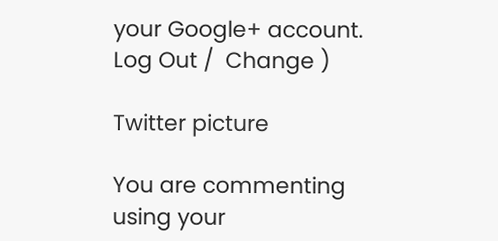your Google+ account. Log Out /  Change )

Twitter picture

You are commenting using your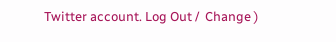Twitter account. Log Out /  Change )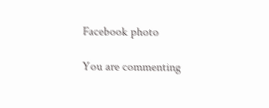Facebook photo

You are commenting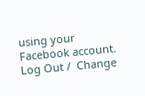using your Facebook account. Log Out /  Change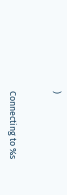)


Connecting to %s